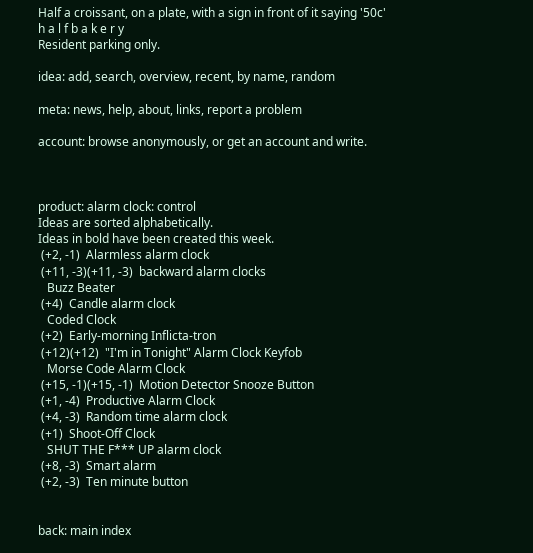Half a croissant, on a plate, with a sign in front of it saying '50c'
h a l f b a k e r y
Resident parking only.

idea: add, search, overview, recent, by name, random

meta: news, help, about, links, report a problem

account: browse anonymously, or get an account and write.



product: alarm clock: control
Ideas are sorted alphabetically.
Ideas in bold have been created this week.
 (+2, -1)  Alarmless alarm clock
 (+11, -3)(+11, -3)  backward alarm clocks
   Buzz Beater
 (+4)  Candle alarm clock
   Coded Clock
 (+2)  Early-morning Inflicta-tron
 (+12)(+12)  "I'm in Tonight" Alarm Clock Keyfob
   Morse Code Alarm Clock
 (+15, -1)(+15, -1)  Motion Detector Snooze Button
 (+1, -4)  Productive Alarm Clock
 (+4, -3)  Random time alarm clock
 (+1)  Shoot-Off Clock
   SHUT THE F*** UP alarm clock
 (+8, -3)  Smart alarm
 (+2, -3)  Ten minute button


back: main index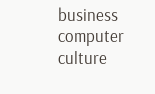business  computer  culture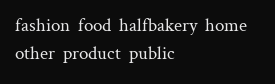fashion  food  halfbakery  home  other  product  public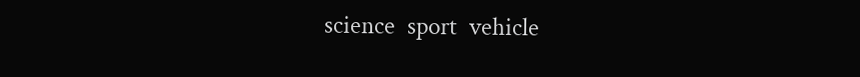science  sport  vehicle